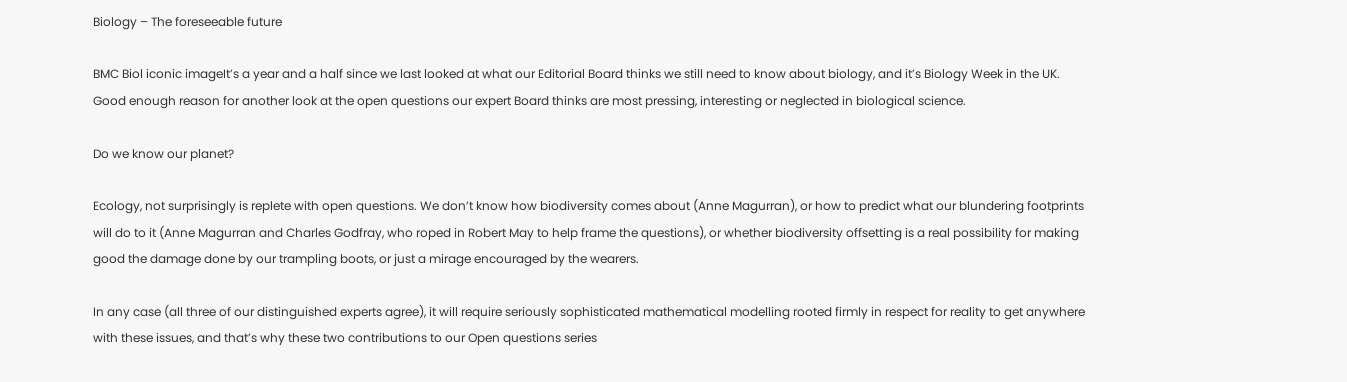Biology – The foreseeable future

BMC Biol iconic imageIt’s a year and a half since we last looked at what our Editorial Board thinks we still need to know about biology, and it’s Biology Week in the UK. Good enough reason for another look at the open questions our expert Board thinks are most pressing, interesting or neglected in biological science.

Do we know our planet?

Ecology, not surprisingly is replete with open questions. We don’t know how biodiversity comes about (Anne Magurran), or how to predict what our blundering footprints will do to it (Anne Magurran and Charles Godfray, who roped in Robert May to help frame the questions), or whether biodiversity offsetting is a real possibility for making good the damage done by our trampling boots, or just a mirage encouraged by the wearers.

In any case (all three of our distinguished experts agree), it will require seriously sophisticated mathematical modelling rooted firmly in respect for reality to get anywhere with these issues, and that’s why these two contributions to our Open questions series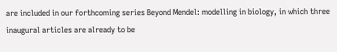are included in our forthcoming series Beyond Mendel: modelling in biology, in which three inaugural articles are already to be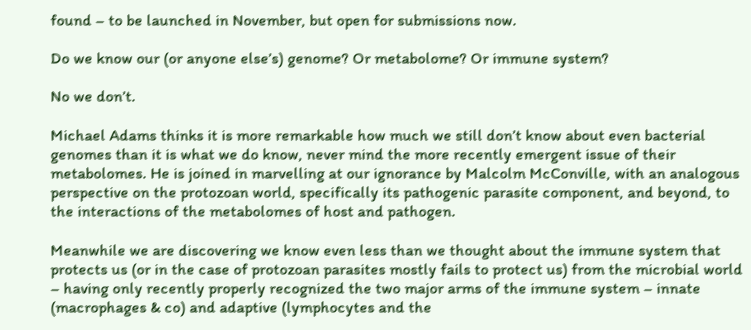found – to be launched in November, but open for submissions now.

Do we know our (or anyone else’s) genome? Or metabolome? Or immune system?

No we don’t.

Michael Adams thinks it is more remarkable how much we still don’t know about even bacterial genomes than it is what we do know, never mind the more recently emergent issue of their metabolomes. He is joined in marvelling at our ignorance by Malcolm McConville, with an analogous perspective on the protozoan world, specifically its pathogenic parasite component, and beyond, to the interactions of the metabolomes of host and pathogen.

Meanwhile we are discovering we know even less than we thought about the immune system that protects us (or in the case of protozoan parasites mostly fails to protect us) from the microbial world – having only recently properly recognized the two major arms of the immune system – innate (macrophages & co) and adaptive (lymphocytes and the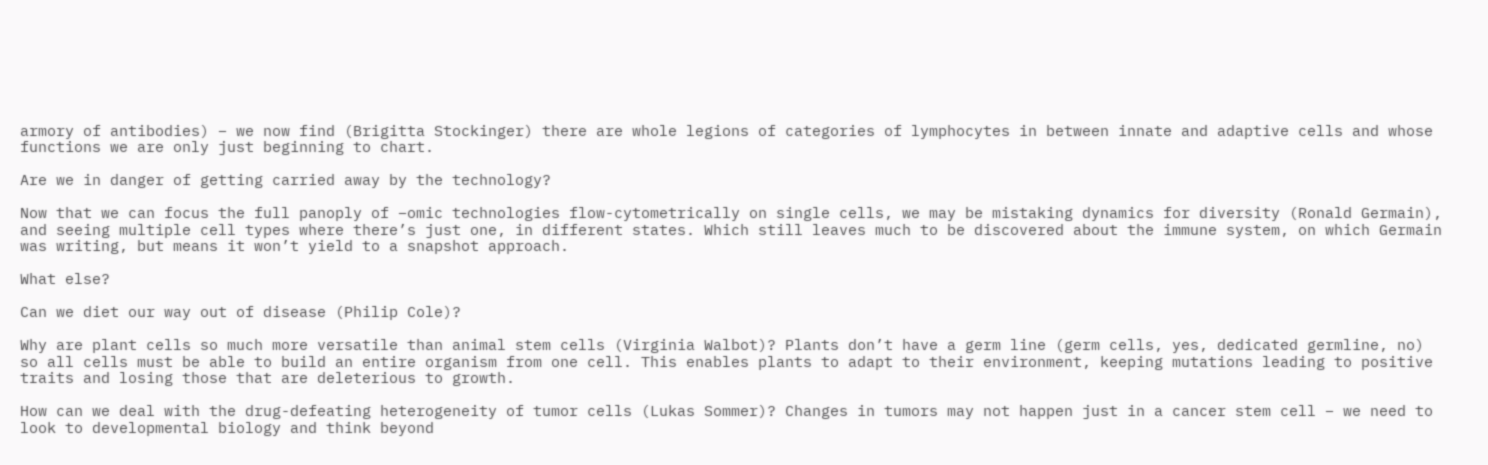armory of antibodies) – we now find (Brigitta Stockinger) there are whole legions of categories of lymphocytes in between innate and adaptive cells and whose functions we are only just beginning to chart.

Are we in danger of getting carried away by the technology?

Now that we can focus the full panoply of –omic technologies flow-cytometrically on single cells, we may be mistaking dynamics for diversity (Ronald Germain), and seeing multiple cell types where there’s just one, in different states. Which still leaves much to be discovered about the immune system, on which Germain was writing, but means it won’t yield to a snapshot approach.

What else?

Can we diet our way out of disease (Philip Cole)?

Why are plant cells so much more versatile than animal stem cells (Virginia Walbot)? Plants don’t have a germ line (germ cells, yes, dedicated germline, no) so all cells must be able to build an entire organism from one cell. This enables plants to adapt to their environment, keeping mutations leading to positive traits and losing those that are deleterious to growth.

How can we deal with the drug-defeating heterogeneity of tumor cells (Lukas Sommer)? Changes in tumors may not happen just in a cancer stem cell – we need to look to developmental biology and think beyond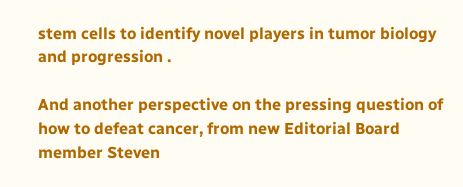stem cells to identify novel players in tumor biology and progression .

And another perspective on the pressing question of how to defeat cancer, from new Editorial Board member Steven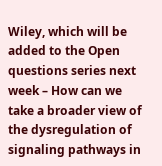Wiley, which will be added to the Open questions series next week – How can we take a broader view of the dysregulation of signaling pathways in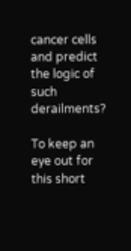cancer cells and predict the logic of such derailments?

To keep an eye out for this short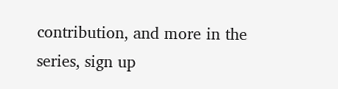contribution, and more in the series, sign up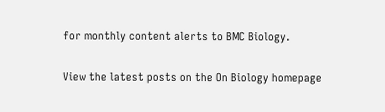for monthly content alerts to BMC Biology.

View the latest posts on the On Biology homepage